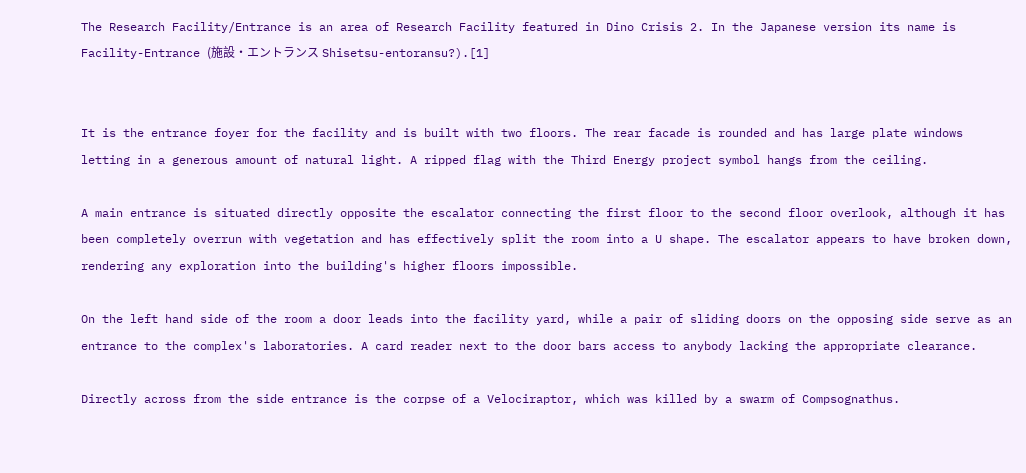The Research Facility/Entrance is an area of Research Facility featured in Dino Crisis 2. In the Japanese version its name is Facility-Entrance (施設・エントランス Shisetsu-entoransu?).[1]


It is the entrance foyer for the facility and is built with two floors. The rear facade is rounded and has large plate windows letting in a generous amount of natural light. A ripped flag with the Third Energy project symbol hangs from the ceiling.

A main entrance is situated directly opposite the escalator connecting the first floor to the second floor overlook, although it has been completely overrun with vegetation and has effectively split the room into a U shape. The escalator appears to have broken down, rendering any exploration into the building's higher floors impossible.

On the left hand side of the room a door leads into the facility yard, while a pair of sliding doors on the opposing side serve as an entrance to the complex's laboratories. A card reader next to the door bars access to anybody lacking the appropriate clearance.

Directly across from the side entrance is the corpse of a Velociraptor, which was killed by a swarm of Compsognathus.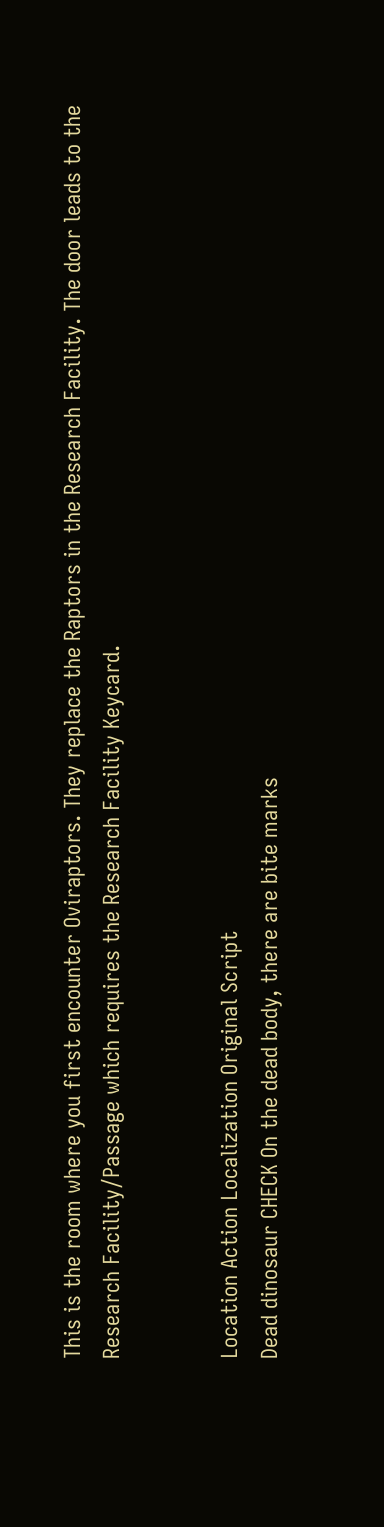This is the room where you first encounter Oviraptors. They replace the Raptors in the Research Facility. The door leads to the Research Facility/Passage which requires the Research Facility Keycard.


Location Action Localization Original Script
Dead dinosaur CHECK On the dead body, there are bite marks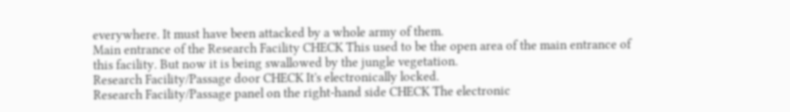everywhere. It must have been attacked by a whole army of them.
Main entrance of the Research Facility CHECK This used to be the open area of the main entrance of this facility. But now it is being swallowed by the jungle vegetation.
Research Facility/Passage door CHECK It's electronically locked.
Research Facility/Passage panel on the right-hand side CHECK The electronic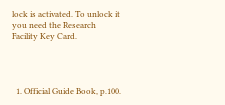lock is activated. To unlock it you need the Research Facility Key Card.




  1. Official Guide Book, p.100.